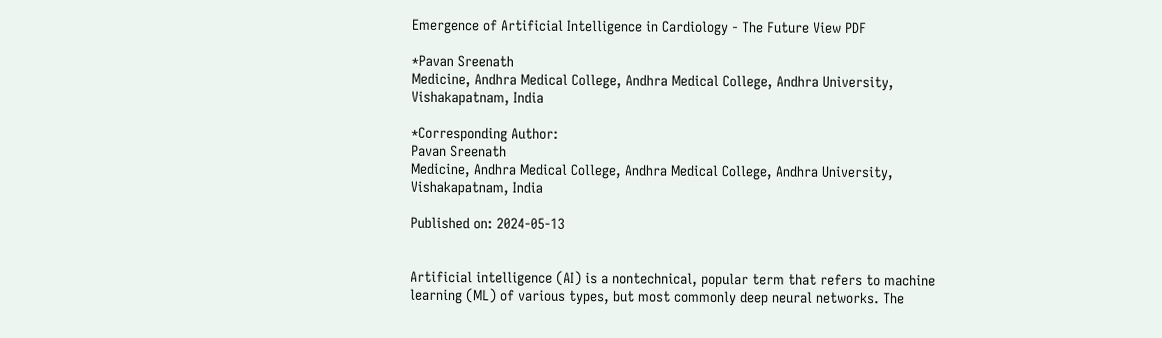Emergence of Artificial Intelligence in Cardiology - The Future View PDF

*Pavan Sreenath
Medicine, Andhra Medical College, Andhra Medical College, Andhra University, Vishakapatnam, India

*Corresponding Author:
Pavan Sreenath
Medicine, Andhra Medical College, Andhra Medical College, Andhra University, Vishakapatnam, India

Published on: 2024-05-13


Artificial intelligence (AI) is a nontechnical, popular term that refers to machine learning (ML) of various types, but most commonly deep neural networks. The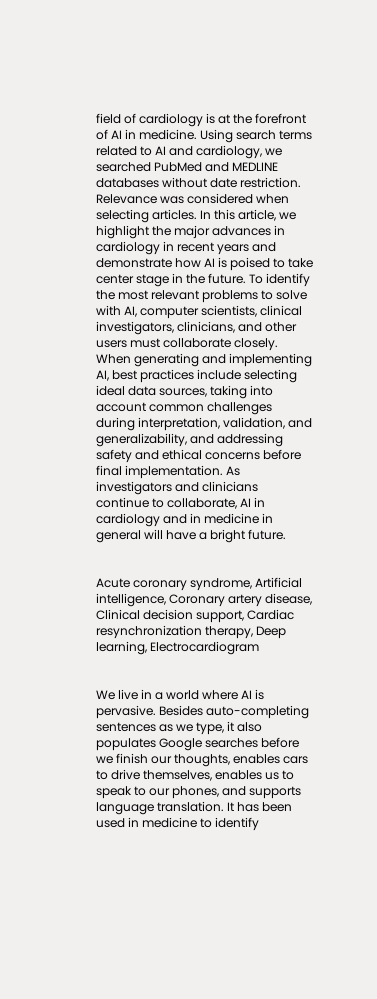field of cardiology is at the forefront of AI in medicine. Using search terms related to AI and cardiology, we searched PubMed and MEDLINE databases without date restriction. Relevance was considered when selecting articles. In this article, we highlight the major advances in cardiology in recent years and demonstrate how AI is poised to take center stage in the future. To identify the most relevant problems to solve with AI, computer scientists, clinical investigators, clinicians, and other users must collaborate closely. When generating and implementing AI, best practices include selecting ideal data sources, taking into account common challenges during interpretation, validation, and generalizability, and addressing safety and ethical concerns before final implementation. As investigators and clinicians continue to collaborate, AI in cardiology and in medicine in general will have a bright future.


Acute coronary syndrome, Artificial intelligence, Coronary artery disease, Clinical decision support, Cardiac resynchronization therapy, Deep learning, Electrocardiogram


We live in a world where AI is pervasive. Besides auto-completing sentences as we type, it also populates Google searches before we finish our thoughts, enables cars to drive themselves, enables us to speak to our phones, and supports language translation. It has been used in medicine to identify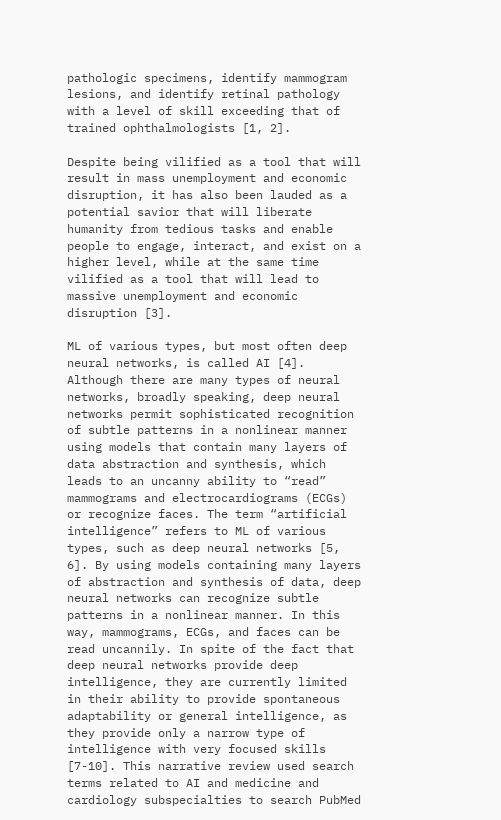pathologic specimens, identify mammogram lesions, and identify retinal pathology with a level of skill exceeding that of trained ophthalmologists [1, 2].

Despite being vilified as a tool that will result in mass unemployment and economic disruption, it has also been lauded as a potential savior that will liberate humanity from tedious tasks and enable people to engage, interact, and exist on a higher level, while at the same time vilified as a tool that will lead to massive unemployment and economic disruption [3].

ML of various types, but most often deep neural networks, is called AI [4]. Although there are many types of neural networks, broadly speaking, deep neural networks permit sophisticated recognition of subtle patterns in a nonlinear manner using models that contain many layers of data abstraction and synthesis, which leads to an uncanny ability to “read” mammograms and electrocardiograms (ECGs) or recognize faces. The term “artificial intelligence” refers to ML of various types, such as deep neural networks [5, 6]. By using models containing many layers of abstraction and synthesis of data, deep neural networks can recognize subtle patterns in a nonlinear manner. In this way, mammograms, ECGs, and faces can be read uncannily. In spite of the fact that deep neural networks provide deep intelligence, they are currently limited in their ability to provide spontaneous adaptability or general intelligence, as they provide only a narrow type of intelligence with very focused skills [7-10]. This narrative review used search terms related to AI and medicine and cardiology subspecialties to search PubMed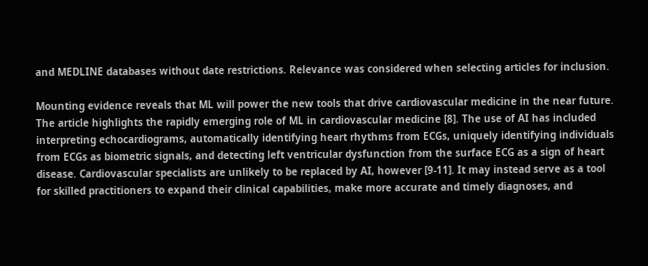and MEDLINE databases without date restrictions. Relevance was considered when selecting articles for inclusion.

Mounting evidence reveals that ML will power the new tools that drive cardiovascular medicine in the near future. The article highlights the rapidly emerging role of ML in cardiovascular medicine [8]. The use of AI has included interpreting echocardiograms, automatically identifying heart rhythms from ECGs, uniquely identifying individuals from ECGs as biometric signals, and detecting left ventricular dysfunction from the surface ECG as a sign of heart disease. Cardiovascular specialists are unlikely to be replaced by AI, however [9-11]. It may instead serve as a tool for skilled practitioners to expand their clinical capabilities, make more accurate and timely diagnoses, and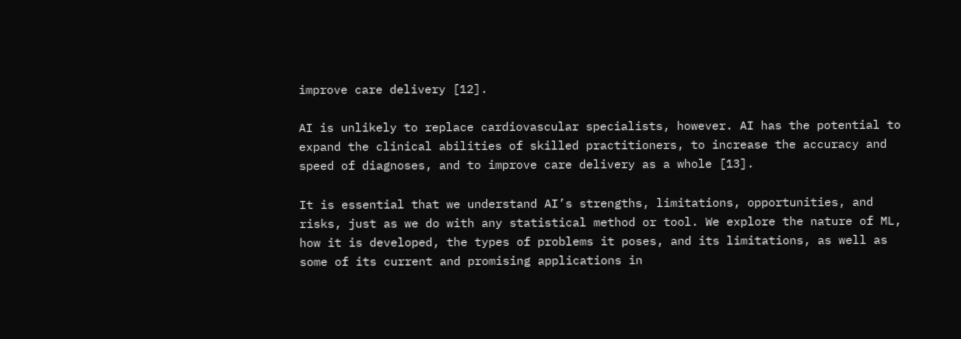improve care delivery [12].

AI is unlikely to replace cardiovascular specialists, however. AI has the potential to expand the clinical abilities of skilled practitioners, to increase the accuracy and speed of diagnoses, and to improve care delivery as a whole [13].

It is essential that we understand AI’s strengths, limitations, opportunities, and risks, just as we do with any statistical method or tool. We explore the nature of ML, how it is developed, the types of problems it poses, and its limitations, as well as some of its current and promising applications in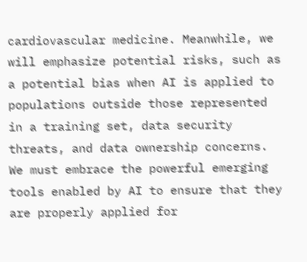cardiovascular medicine. Meanwhile, we will emphasize potential risks, such as a potential bias when AI is applied to populations outside those represented in a training set, data security threats, and data ownership concerns. We must embrace the powerful emerging tools enabled by AI to ensure that they are properly applied for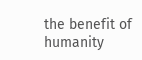the benefit of humanity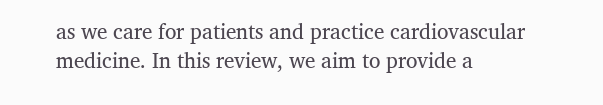as we care for patients and practice cardiovascular medicine. In this review, we aim to provide a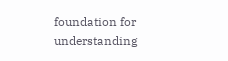foundation for understanding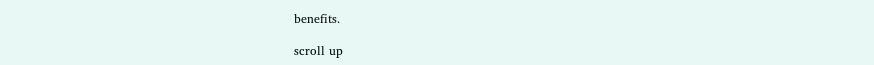benefits.

scroll up